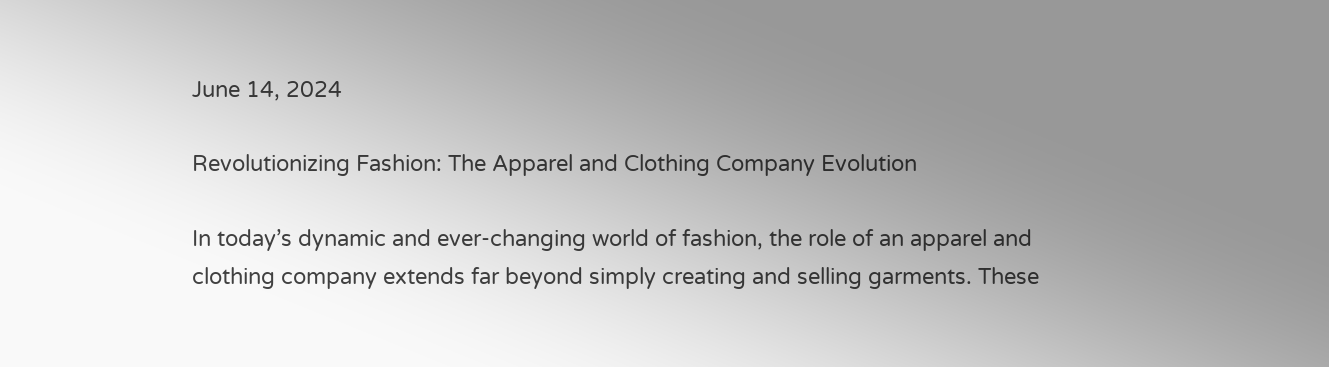June 14, 2024

Revolutionizing Fashion: The Apparel and Clothing Company Evolution

In today’s dynamic and ever-changing world of fashion, the role of an apparel and clothing company extends far beyond simply creating and selling garments. These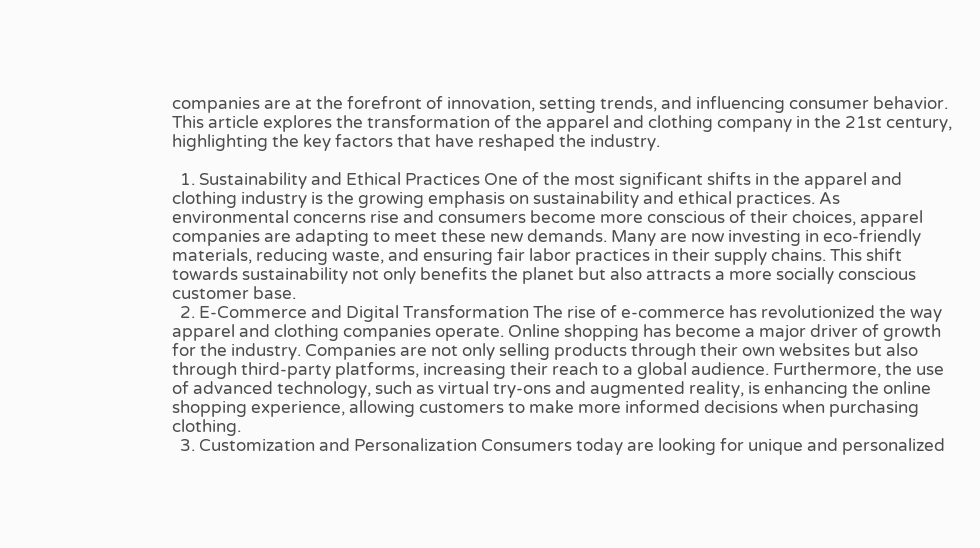companies are at the forefront of innovation, setting trends, and influencing consumer behavior. This article explores the transformation of the apparel and clothing company in the 21st century, highlighting the key factors that have reshaped the industry.

  1. Sustainability and Ethical Practices One of the most significant shifts in the apparel and clothing industry is the growing emphasis on sustainability and ethical practices. As environmental concerns rise and consumers become more conscious of their choices, apparel companies are adapting to meet these new demands. Many are now investing in eco-friendly materials, reducing waste, and ensuring fair labor practices in their supply chains. This shift towards sustainability not only benefits the planet but also attracts a more socially conscious customer base.
  2. E-Commerce and Digital Transformation The rise of e-commerce has revolutionized the way apparel and clothing companies operate. Online shopping has become a major driver of growth for the industry. Companies are not only selling products through their own websites but also through third-party platforms, increasing their reach to a global audience. Furthermore, the use of advanced technology, such as virtual try-ons and augmented reality, is enhancing the online shopping experience, allowing customers to make more informed decisions when purchasing clothing.
  3. Customization and Personalization Consumers today are looking for unique and personalized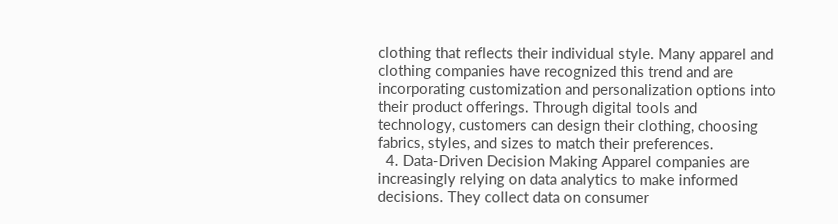clothing that reflects their individual style. Many apparel and clothing companies have recognized this trend and are incorporating customization and personalization options into their product offerings. Through digital tools and technology, customers can design their clothing, choosing fabrics, styles, and sizes to match their preferences.
  4. Data-Driven Decision Making Apparel companies are increasingly relying on data analytics to make informed decisions. They collect data on consumer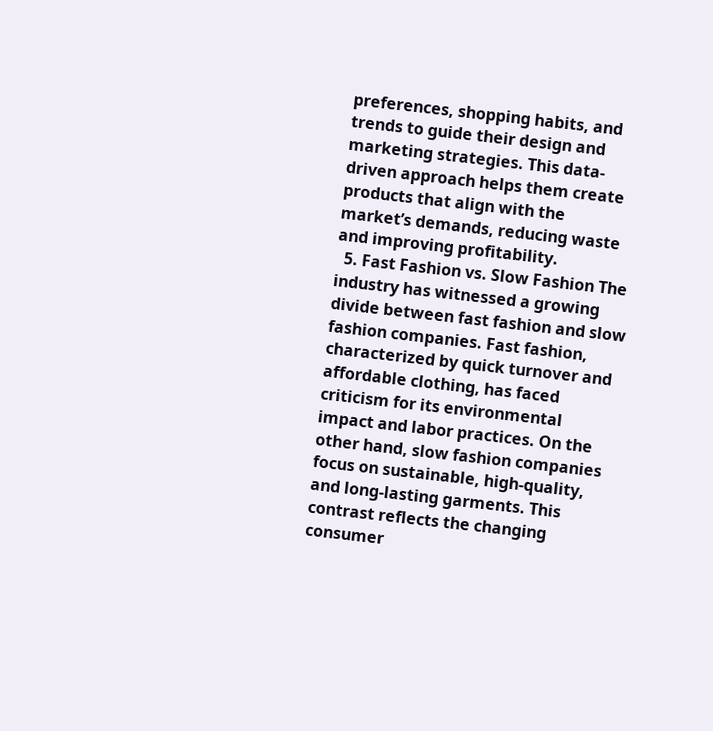preferences, shopping habits, and trends to guide their design and marketing strategies. This data-driven approach helps them create products that align with the market’s demands, reducing waste and improving profitability.
  5. Fast Fashion vs. Slow Fashion The industry has witnessed a growing divide between fast fashion and slow fashion companies. Fast fashion, characterized by quick turnover and affordable clothing, has faced criticism for its environmental impact and labor practices. On the other hand, slow fashion companies focus on sustainable, high-quality, and long-lasting garments. This contrast reflects the changing consumer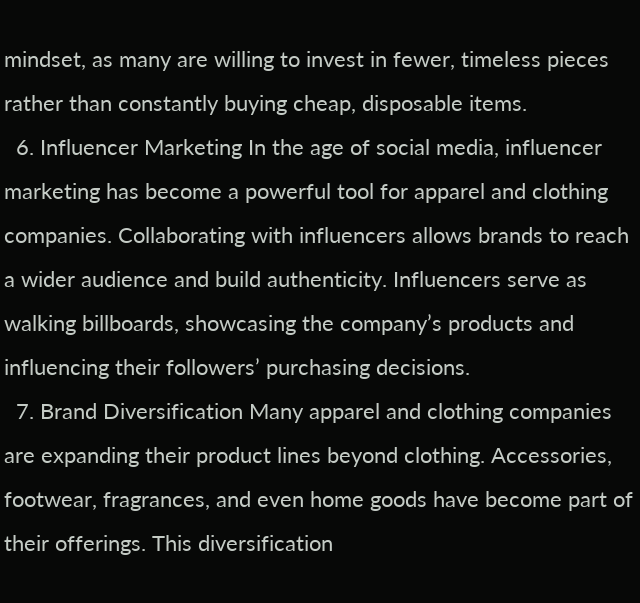mindset, as many are willing to invest in fewer, timeless pieces rather than constantly buying cheap, disposable items.
  6. Influencer Marketing In the age of social media, influencer marketing has become a powerful tool for apparel and clothing companies. Collaborating with influencers allows brands to reach a wider audience and build authenticity. Influencers serve as walking billboards, showcasing the company’s products and influencing their followers’ purchasing decisions.
  7. Brand Diversification Many apparel and clothing companies are expanding their product lines beyond clothing. Accessories, footwear, fragrances, and even home goods have become part of their offerings. This diversification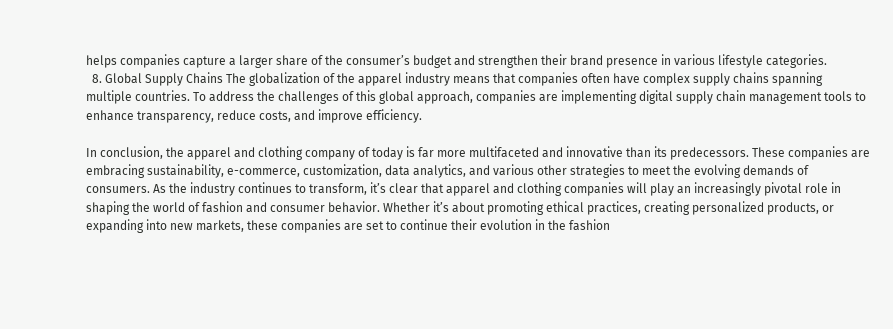helps companies capture a larger share of the consumer’s budget and strengthen their brand presence in various lifestyle categories.
  8. Global Supply Chains The globalization of the apparel industry means that companies often have complex supply chains spanning multiple countries. To address the challenges of this global approach, companies are implementing digital supply chain management tools to enhance transparency, reduce costs, and improve efficiency.

In conclusion, the apparel and clothing company of today is far more multifaceted and innovative than its predecessors. These companies are embracing sustainability, e-commerce, customization, data analytics, and various other strategies to meet the evolving demands of consumers. As the industry continues to transform, it’s clear that apparel and clothing companies will play an increasingly pivotal role in shaping the world of fashion and consumer behavior. Whether it’s about promoting ethical practices, creating personalized products, or expanding into new markets, these companies are set to continue their evolution in the fashion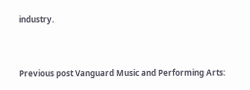industry.


Previous post Vanguard Music and Performing Arts: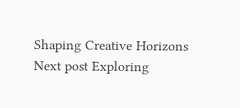Shaping Creative Horizons
Next post Exploring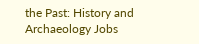the Past: History and Archaeology Jobs